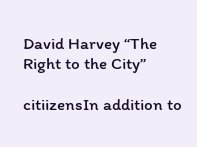David Harvey “The Right to the City”

citiizensIn addition to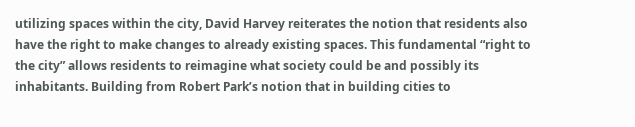utilizing spaces within the city, David Harvey reiterates the notion that residents also have the right to make changes to already existing spaces. This fundamental “right to the city” allows residents to reimagine what society could be and possibly its inhabitants. Building from Robert Park’s notion that in building cities to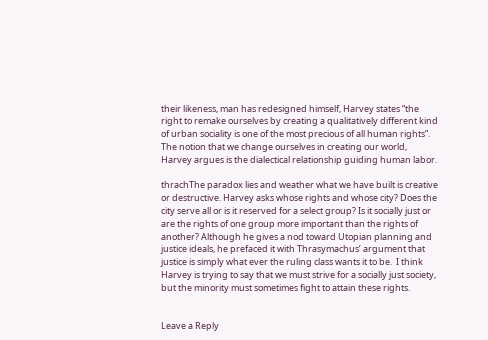their likeness, man has redesigned himself, Harvey states “the right to remake ourselves by creating a qualitatively different kind of urban sociality is one of the most precious of all human rights”. The notion that we change ourselves in creating our world, Harvey argues is the dialectical relationship guiding human labor.

thrachThe paradox lies and weather what we have built is creative or destructive. Harvey asks whose rights and whose city? Does the city serve all or is it reserved for a select group? Is it socially just or are the rights of one group more important than the rights of another? Although he gives a nod toward Utopian planning and justice ideals, he prefaced it with Thrasymachus’ argument that justice is simply what ever the ruling class wants it to be.  I think Harvey is trying to say that we must strive for a socially just society, but the minority must sometimes fight to attain these rights.


Leave a Reply